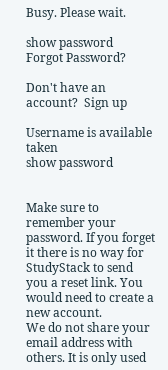Busy. Please wait.

show password
Forgot Password?

Don't have an account?  Sign up

Username is available taken
show password


Make sure to remember your password. If you forget it there is no way for StudyStack to send you a reset link. You would need to create a new account.
We do not share your email address with others. It is only used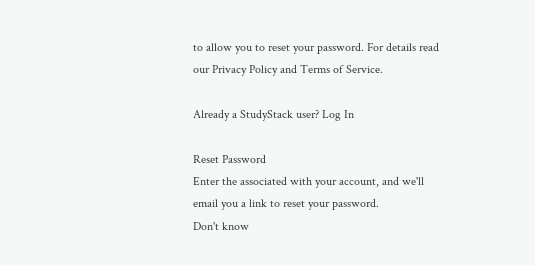to allow you to reset your password. For details read our Privacy Policy and Terms of Service.

Already a StudyStack user? Log In

Reset Password
Enter the associated with your account, and we'll email you a link to reset your password.
Don't know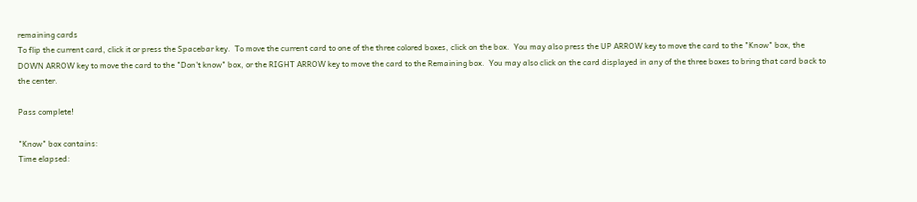remaining cards
To flip the current card, click it or press the Spacebar key.  To move the current card to one of the three colored boxes, click on the box.  You may also press the UP ARROW key to move the card to the "Know" box, the DOWN ARROW key to move the card to the "Don't know" box, or the RIGHT ARROW key to move the card to the Remaining box.  You may also click on the card displayed in any of the three boxes to bring that card back to the center.

Pass complete!

"Know" box contains:
Time elapsed: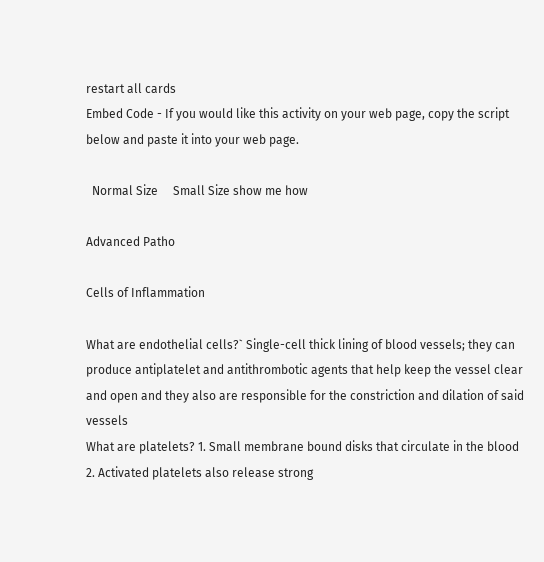restart all cards
Embed Code - If you would like this activity on your web page, copy the script below and paste it into your web page.

  Normal Size     Small Size show me how

Advanced Patho

Cells of Inflammation

What are endothelial cells?` Single-cell thick lining of blood vessels; they can produce antiplatelet and antithrombotic agents that help keep the vessel clear and open and they also are responsible for the constriction and dilation of said vessels
What are platelets? 1. Small membrane bound disks that circulate in the blood 2. Activated platelets also release strong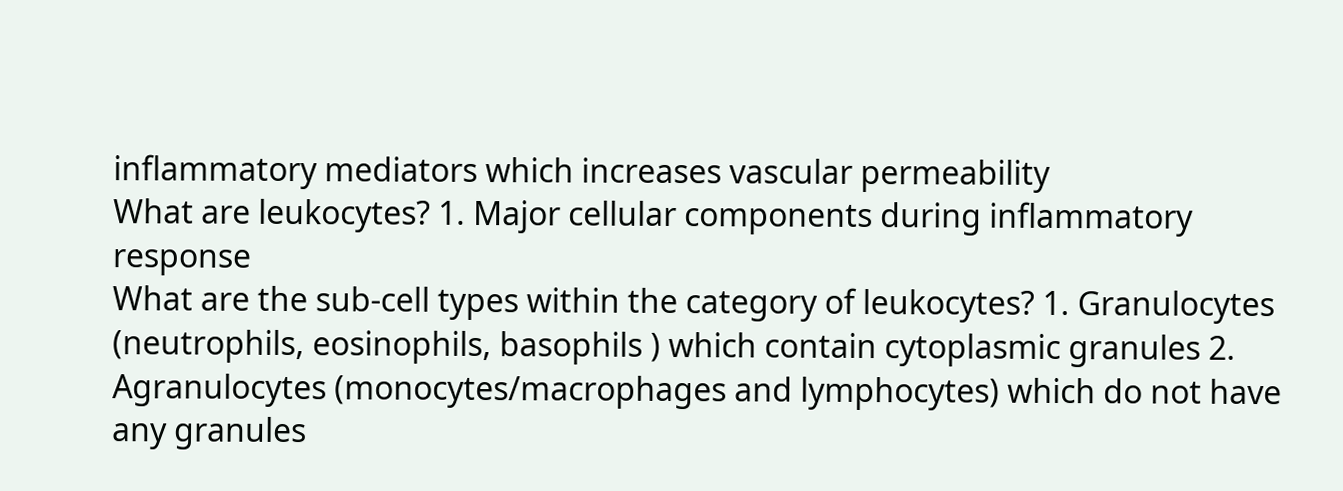inflammatory mediators which increases vascular permeability
What are leukocytes? 1. Major cellular components during inflammatory response
What are the sub-cell types within the category of leukocytes? 1. Granulocytes (neutrophils, eosinophils, basophils ) which contain cytoplasmic granules 2. Agranulocytes (monocytes/macrophages and lymphocytes) which do not have any granules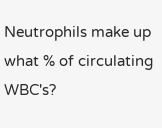Neutrophils make up what % of circulating WBC's?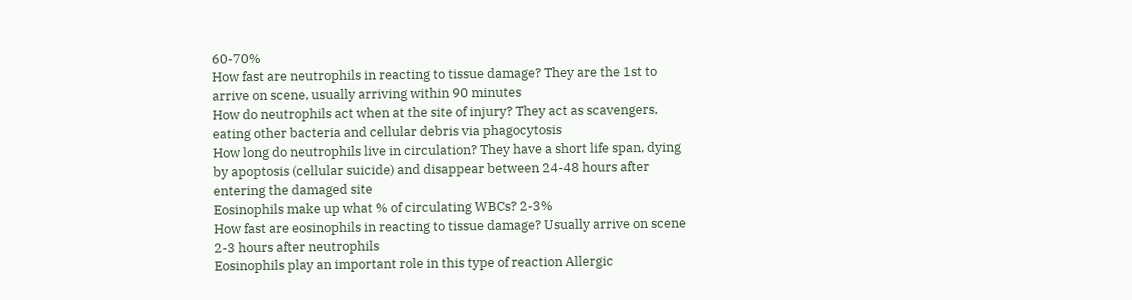60-70%
How fast are neutrophils in reacting to tissue damage? They are the 1st to arrive on scene, usually arriving within 90 minutes
How do neutrophils act when at the site of injury? They act as scavengers, eating other bacteria and cellular debris via phagocytosis
How long do neutrophils live in circulation? They have a short life span, dying by apoptosis (cellular suicide) and disappear between 24-48 hours after entering the damaged site
Eosinophils make up what % of circulating WBCs? 2-3%
How fast are eosinophils in reacting to tissue damage? Usually arrive on scene 2-3 hours after neutrophils
Eosinophils play an important role in this type of reaction Allergic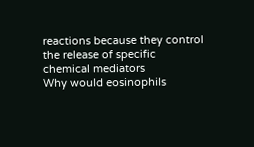reactions because they control the release of specific chemical mediators
Why would eosinophils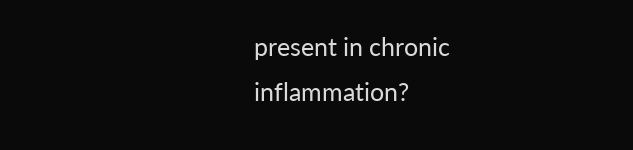present in chronic inflammation?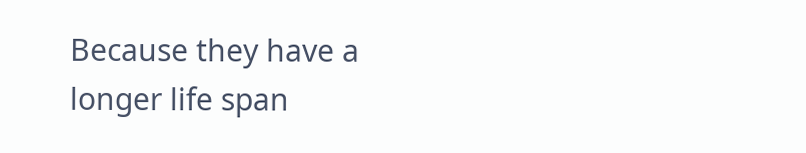Because they have a longer life span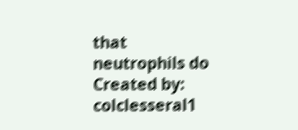that neutrophils do
Created by: colclesseral1